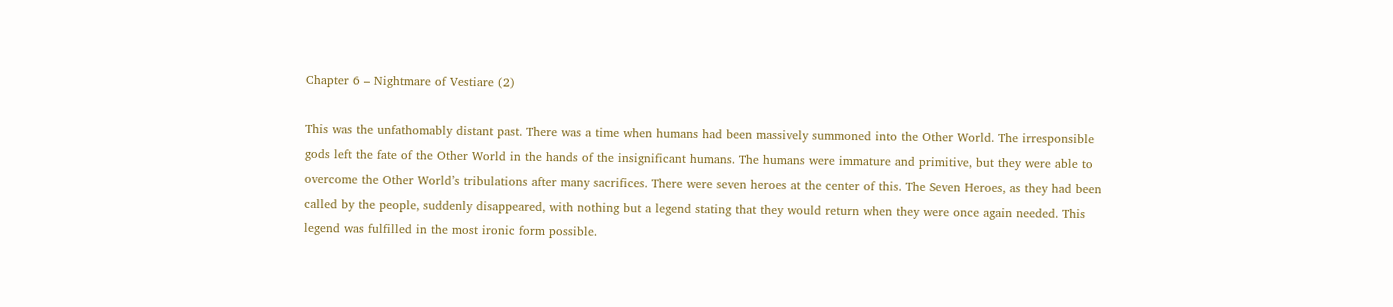Chapter 6 – Nightmare of Vestiare (2)

This was the unfathomably distant past. There was a time when humans had been massively summoned into the Other World. The irresponsible gods left the fate of the Other World in the hands of the insignificant humans. The humans were immature and primitive, but they were able to overcome the Other World’s tribulations after many sacrifices. There were seven heroes at the center of this. The Seven Heroes, as they had been called by the people, suddenly disappeared, with nothing but a legend stating that they would return when they were once again needed. This legend was fulfilled in the most ironic form possible.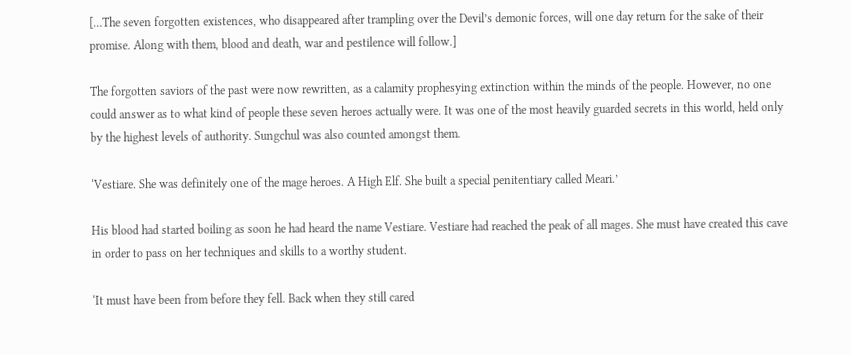[…The seven forgotten existences, who disappeared after trampling over the Devil’s demonic forces, will one day return for the sake of their promise. Along with them, blood and death, war and pestilence will follow.]

The forgotten saviors of the past were now rewritten, as a calamity prophesying extinction within the minds of the people. However, no one could answer as to what kind of people these seven heroes actually were. It was one of the most heavily guarded secrets in this world, held only by the highest levels of authority. Sungchul was also counted amongst them.

‘Vestiare. She was definitely one of the mage heroes. A High Elf. She built a special penitentiary called Meari.’

His blood had started boiling as soon he had heard the name Vestiare. Vestiare had reached the peak of all mages. She must have created this cave in order to pass on her techniques and skills to a worthy student.

‘It must have been from before they fell. Back when they still cared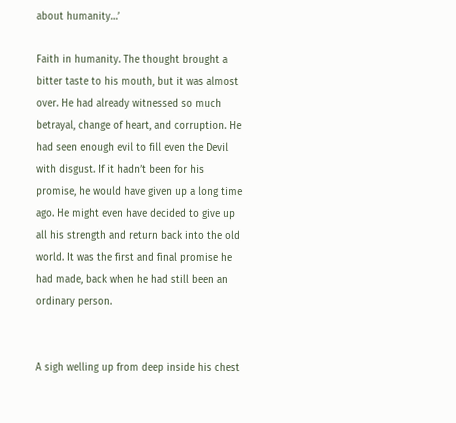about humanity…’

Faith in humanity. The thought brought a bitter taste to his mouth, but it was almost over. He had already witnessed so much betrayal, change of heart, and corruption. He had seen enough evil to fill even the Devil with disgust. If it hadn’t been for his promise, he would have given up a long time ago. He might even have decided to give up all his strength and return back into the old world. It was the first and final promise he had made, back when he had still been an ordinary person.


A sigh welling up from deep inside his chest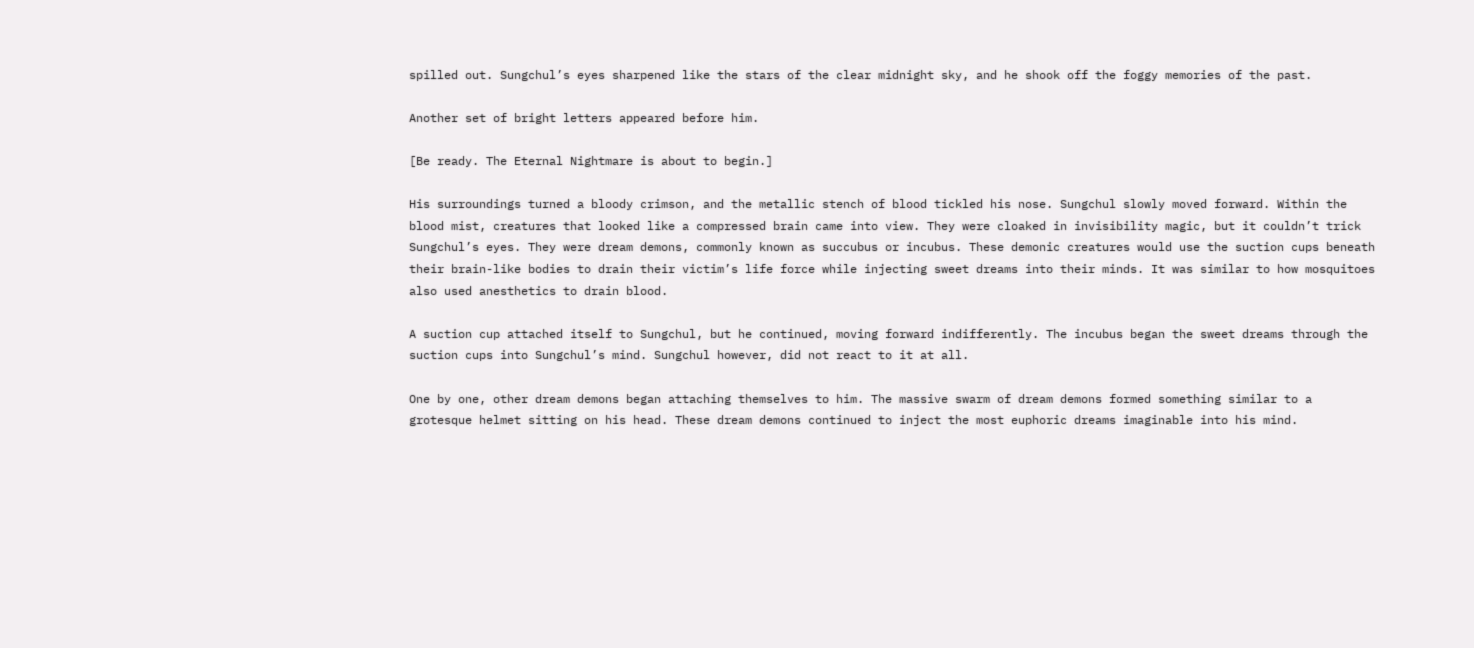spilled out. Sungchul’s eyes sharpened like the stars of the clear midnight sky, and he shook off the foggy memories of the past.

Another set of bright letters appeared before him.

[Be ready. The Eternal Nightmare is about to begin.]

His surroundings turned a bloody crimson, and the metallic stench of blood tickled his nose. Sungchul slowly moved forward. Within the blood mist, creatures that looked like a compressed brain came into view. They were cloaked in invisibility magic, but it couldn’t trick Sungchul’s eyes. They were dream demons, commonly known as succubus or incubus. These demonic creatures would use the suction cups beneath their brain-like bodies to drain their victim’s life force while injecting sweet dreams into their minds. It was similar to how mosquitoes also used anesthetics to drain blood.

A suction cup attached itself to Sungchul, but he continued, moving forward indifferently. The incubus began the sweet dreams through the suction cups into Sungchul’s mind. Sungchul however, did not react to it at all.

One by one, other dream demons began attaching themselves to him. The massive swarm of dream demons formed something similar to a grotesque helmet sitting on his head. These dream demons continued to inject the most euphoric dreams imaginable into his mind.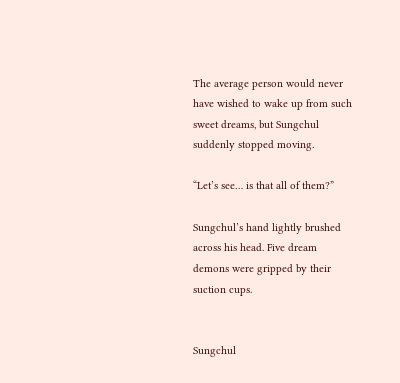The average person would never have wished to wake up from such sweet dreams, but Sungchul suddenly stopped moving.

“Let’s see… is that all of them?”

Sungchul’s hand lightly brushed across his head. Five dream demons were gripped by their suction cups.


Sungchul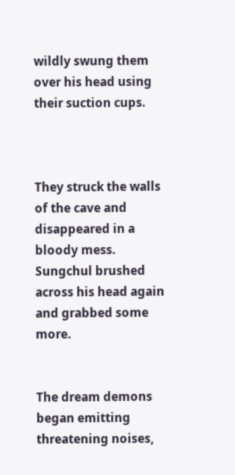wildly swung them over his head using their suction cups.



They struck the walls of the cave and disappeared in a bloody mess. Sungchul brushed across his head again and grabbed some more.


The dream demons began emitting threatening noises,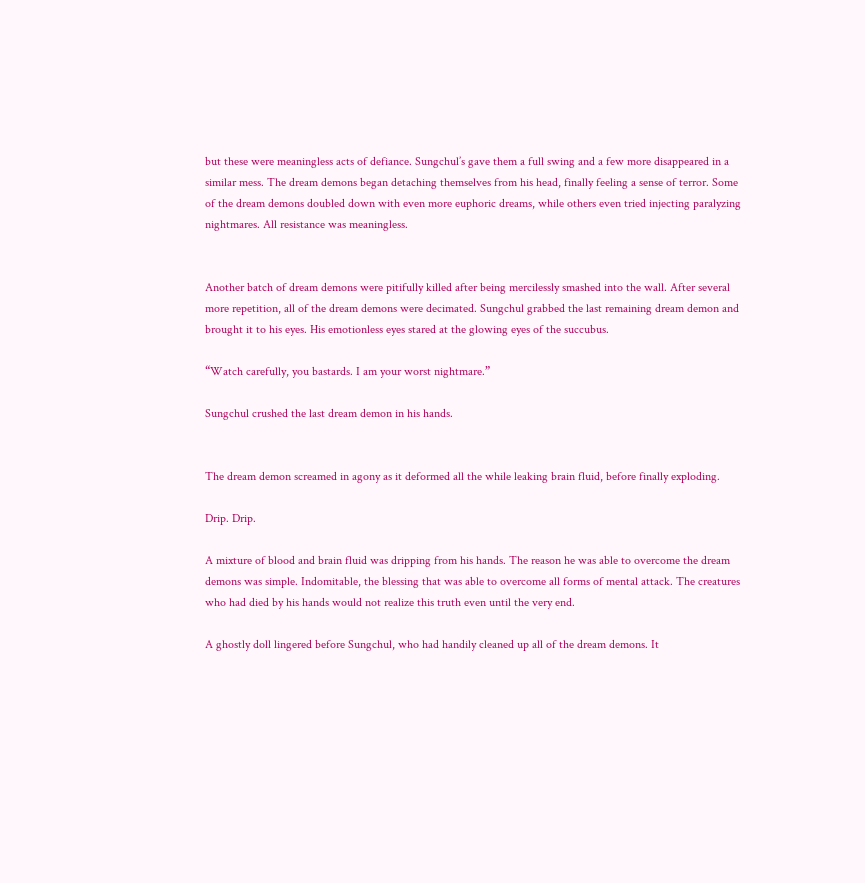but these were meaningless acts of defiance. Sungchul’s gave them a full swing and a few more disappeared in a similar mess. The dream demons began detaching themselves from his head, finally feeling a sense of terror. Some of the dream demons doubled down with even more euphoric dreams, while others even tried injecting paralyzing nightmares. All resistance was meaningless.


Another batch of dream demons were pitifully killed after being mercilessly smashed into the wall. After several more repetition, all of the dream demons were decimated. Sungchul grabbed the last remaining dream demon and brought it to his eyes. His emotionless eyes stared at the glowing eyes of the succubus.

“Watch carefully, you bastards. I am your worst nightmare.”

Sungchul crushed the last dream demon in his hands.


The dream demon screamed in agony as it deformed all the while leaking brain fluid, before finally exploding.

Drip. Drip.

A mixture of blood and brain fluid was dripping from his hands. The reason he was able to overcome the dream demons was simple. Indomitable, the blessing that was able to overcome all forms of mental attack. The creatures who had died by his hands would not realize this truth even until the very end.

A ghostly doll lingered before Sungchul, who had handily cleaned up all of the dream demons. It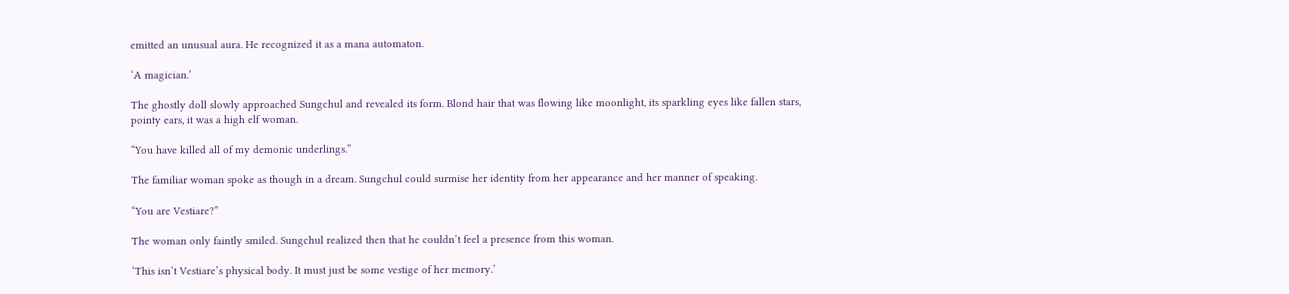emitted an unusual aura. He recognized it as a mana automaton.

‘A magician.’

The ghostly doll slowly approached Sungchul and revealed its form. Blond hair that was flowing like moonlight, its sparkling eyes like fallen stars, pointy ears, it was a high elf woman.

“You have killed all of my demonic underlings.”

The familiar woman spoke as though in a dream. Sungchul could surmise her identity from her appearance and her manner of speaking.

“You are Vestiare?”

The woman only faintly smiled. Sungchul realized then that he couldn’t feel a presence from this woman.

‘This isn’t Vestiare’s physical body. It must just be some vestige of her memory.’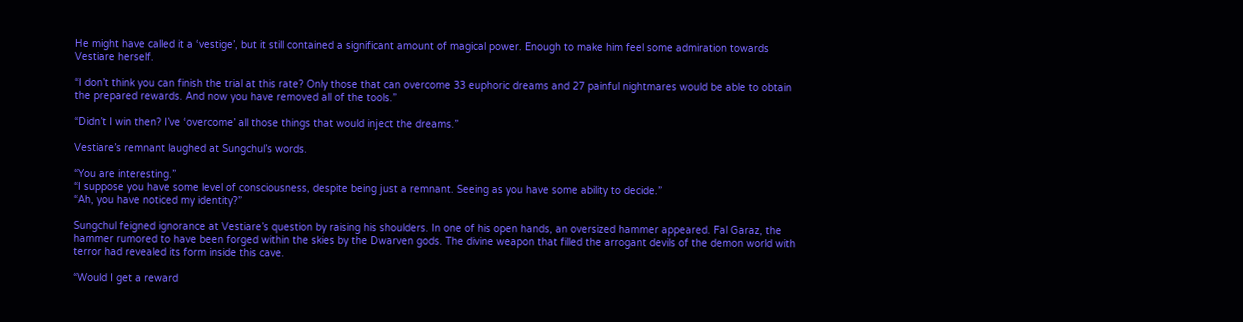He might have called it a ‘vestige’, but it still contained a significant amount of magical power. Enough to make him feel some admiration towards Vestiare herself.

“I don’t think you can finish the trial at this rate? Only those that can overcome 33 euphoric dreams and 27 painful nightmares would be able to obtain the prepared rewards. And now you have removed all of the tools.”

“Didn’t I win then? I’ve ‘overcome’ all those things that would inject the dreams.”

Vestiare’s remnant laughed at Sungchul’s words.

“You are interesting.”
“I suppose you have some level of consciousness, despite being just a remnant. Seeing as you have some ability to decide.”
“Ah, you have noticed my identity?”

Sungchul feigned ignorance at Vestiare’s question by raising his shoulders. In one of his open hands, an oversized hammer appeared. Fal Garaz, the hammer rumored to have been forged within the skies by the Dwarven gods. The divine weapon that filled the arrogant devils of the demon world with terror had revealed its form inside this cave.

“Would I get a reward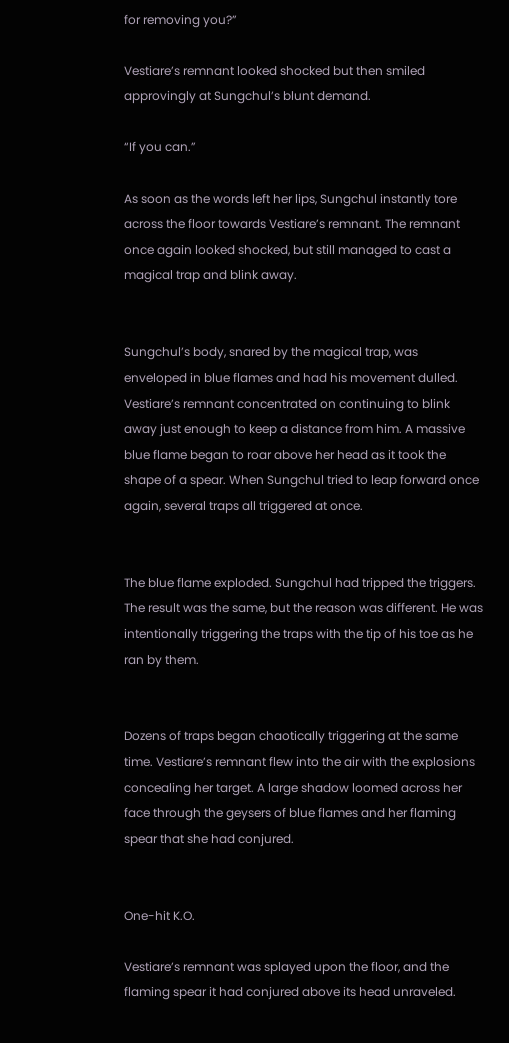for removing you?”

Vestiare’s remnant looked shocked but then smiled approvingly at Sungchul’s blunt demand.

“If you can.”

As soon as the words left her lips, Sungchul instantly tore across the floor towards Vestiare’s remnant. The remnant once again looked shocked, but still managed to cast a magical trap and blink away.


Sungchul’s body, snared by the magical trap, was enveloped in blue flames and had his movement dulled. Vestiare’s remnant concentrated on continuing to blink away just enough to keep a distance from him. A massive blue flame began to roar above her head as it took the shape of a spear. When Sungchul tried to leap forward once again, several traps all triggered at once.


The blue flame exploded. Sungchul had tripped the triggers. The result was the same, but the reason was different. He was intentionally triggering the traps with the tip of his toe as he ran by them.


Dozens of traps began chaotically triggering at the same time. Vestiare’s remnant flew into the air with the explosions concealing her target. A large shadow loomed across her face through the geysers of blue flames and her flaming spear that she had conjured.


One-hit K.O.

Vestiare’s remnant was splayed upon the floor, and the flaming spear it had conjured above its head unraveled.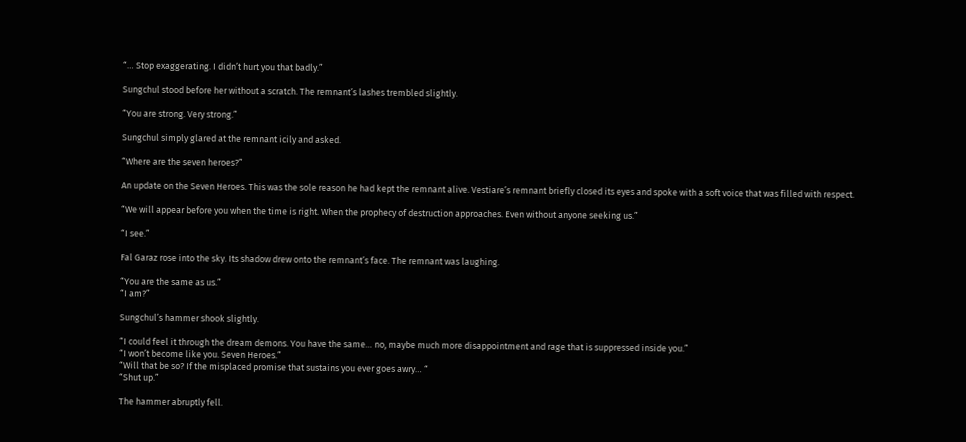“… Stop exaggerating. I didn’t hurt you that badly.”

Sungchul stood before her without a scratch. The remnant’s lashes trembled slightly.

“You are strong. Very strong.”

Sungchul simply glared at the remnant icily and asked.

“Where are the seven heroes?”

An update on the Seven Heroes. This was the sole reason he had kept the remnant alive. Vestiare’s remnant briefly closed its eyes and spoke with a soft voice that was filled with respect.

“We will appear before you when the time is right. When the prophecy of destruction approaches. Even without anyone seeking us.”

“I see.”

Fal Garaz rose into the sky. Its shadow drew onto the remnant’s face. The remnant was laughing.

“You are the same as us.”
“I am?”

Sungchul’s hammer shook slightly.

“I could feel it through the dream demons. You have the same… no, maybe much more disappointment and rage that is suppressed inside you.”
“I won’t become like you. Seven Heroes.”
“Will that be so? If the misplaced promise that sustains you ever goes awry… “
“Shut up.”

The hammer abruptly fell.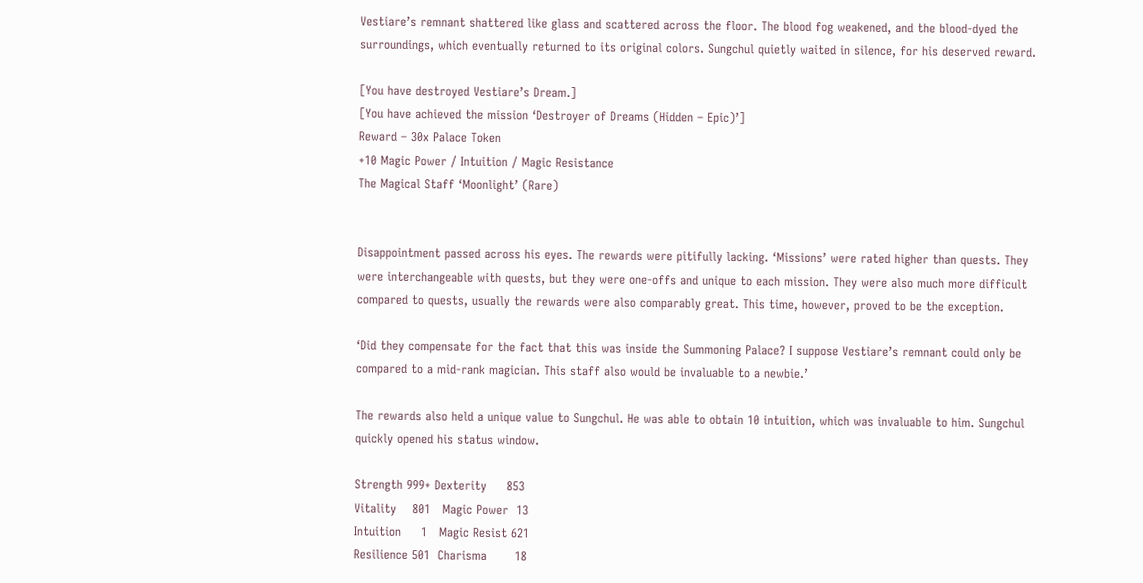Vestiare’s remnant shattered like glass and scattered across the floor. The blood fog weakened, and the blood-dyed the surroundings, which eventually returned to its original colors. Sungchul quietly waited in silence, for his deserved reward.

[You have destroyed Vestiare’s Dream.]
[You have achieved the mission ‘Destroyer of Dreams (Hidden – Epic)’]
Reward – 30x Palace Token
+10 Magic Power / Intuition / Magic Resistance
The Magical Staff ‘Moonlight’ (Rare)


Disappointment passed across his eyes. The rewards were pitifully lacking. ‘Missions’ were rated higher than quests. They were interchangeable with quests, but they were one-offs and unique to each mission. They were also much more difficult compared to quests, usually the rewards were also comparably great. This time, however, proved to be the exception.

‘Did they compensate for the fact that this was inside the Summoning Palace? I suppose Vestiare’s remnant could only be compared to a mid-rank magician. This staff also would be invaluable to a newbie.’

The rewards also held a unique value to Sungchul. He was able to obtain 10 intuition, which was invaluable to him. Sungchul quickly opened his status window.

Strength 999+ Dexterity     853
Vitality    801   Magic Power  13
Intuition     1   Magic Resist 621
Resilience 501  Charisma       18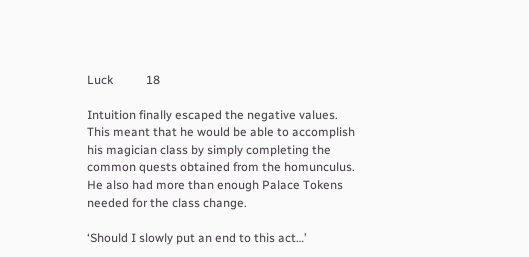Luck           18

Intuition finally escaped the negative values. This meant that he would be able to accomplish his magician class by simply completing the common quests obtained from the homunculus. He also had more than enough Palace Tokens needed for the class change.

‘Should I slowly put an end to this act…’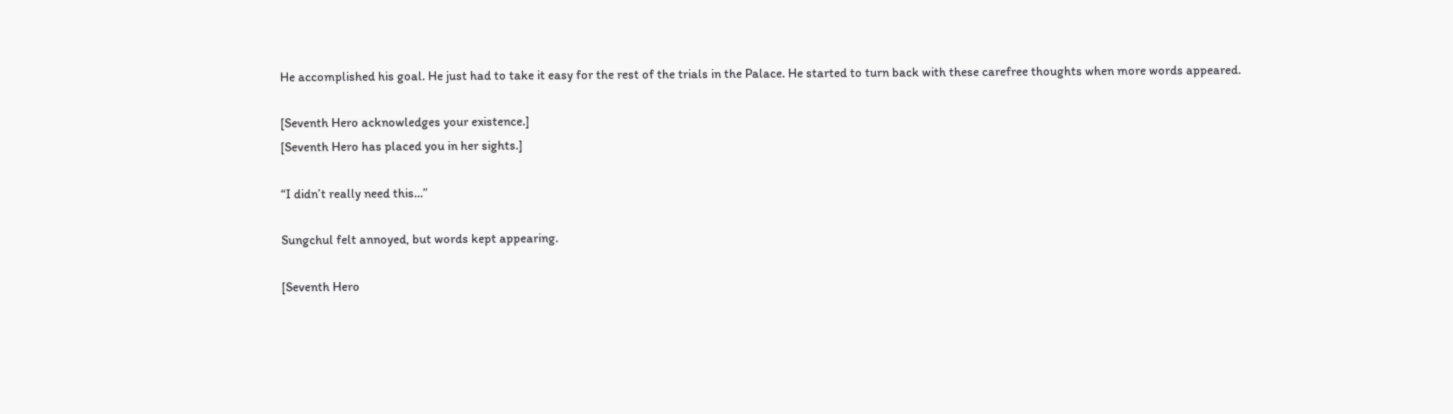He accomplished his goal. He just had to take it easy for the rest of the trials in the Palace. He started to turn back with these carefree thoughts when more words appeared.

[Seventh Hero acknowledges your existence.]
[Seventh Hero has placed you in her sights.]

“I didn’t really need this…”

Sungchul felt annoyed, but words kept appearing.

[Seventh Hero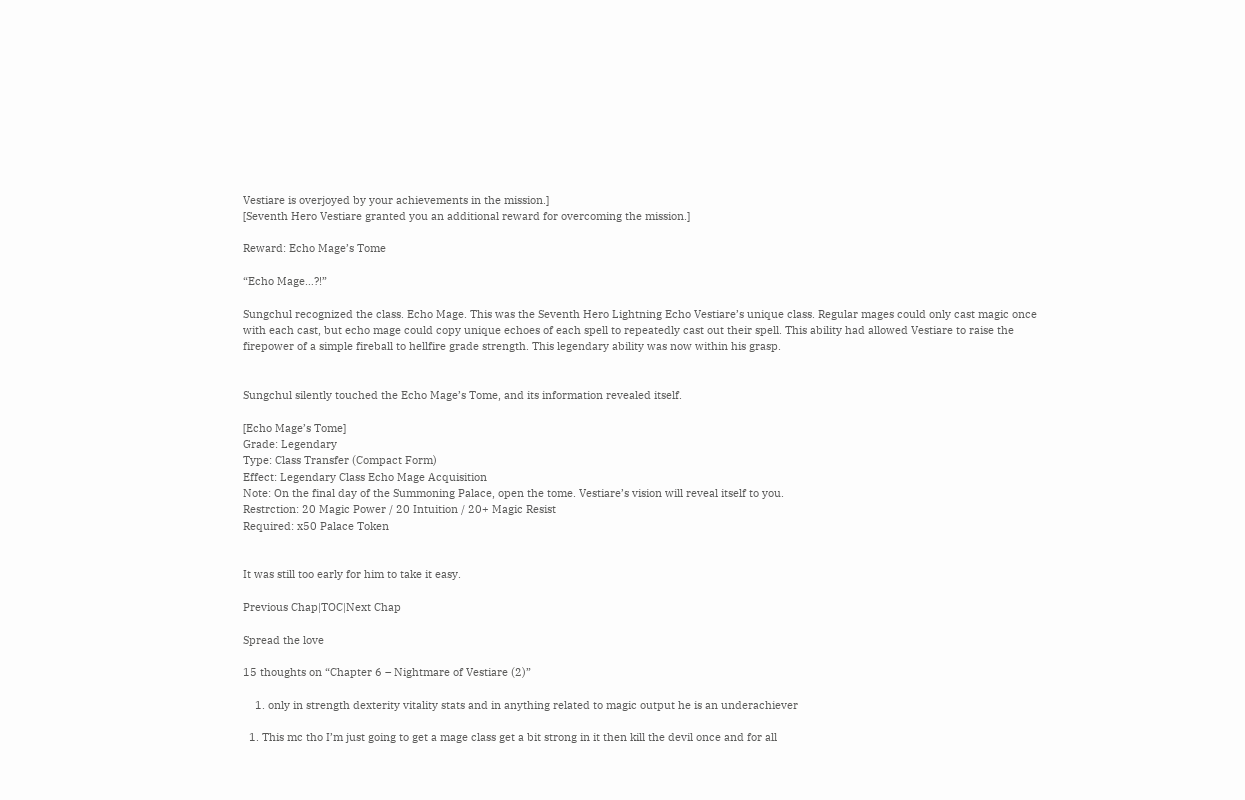Vestiare is overjoyed by your achievements in the mission.]
[Seventh Hero Vestiare granted you an additional reward for overcoming the mission.]

Reward: Echo Mage’s Tome

“Echo Mage…?!”

Sungchul recognized the class. Echo Mage. This was the Seventh Hero Lightning Echo Vestiare’s unique class. Regular mages could only cast magic once with each cast, but echo mage could copy unique echoes of each spell to repeatedly cast out their spell. This ability had allowed Vestiare to raise the firepower of a simple fireball to hellfire grade strength. This legendary ability was now within his grasp.


Sungchul silently touched the Echo Mage’s Tome, and its information revealed itself.

[Echo Mage’s Tome]
Grade: Legendary
Type: Class Transfer (Compact Form)
Effect: Legendary Class Echo Mage Acquisition
Note: On the final day of the Summoning Palace, open the tome. Vestiare’s vision will reveal itself to you.
Restrction: 20 Magic Power / 20 Intuition / 20+ Magic Resist
Required: x50 Palace Token


It was still too early for him to take it easy.

Previous Chap|TOC|Next Chap

Spread the love

15 thoughts on “Chapter 6 – Nightmare of Vestiare (2)”

    1. only in strength dexterity vitality stats and in anything related to magic output he is an underachiever

  1. This mc tho I’m just going to get a mage class get a bit strong in it then kill the devil once and for all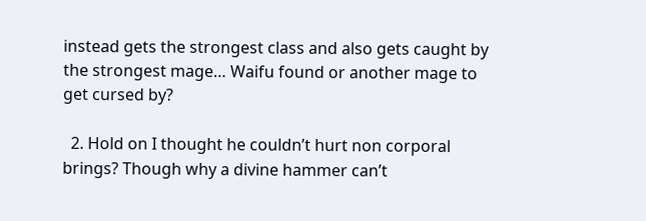instead gets the strongest class and also gets caught by the strongest mage… Waifu found or another mage to get cursed by?

  2. Hold on I thought he couldn’t hurt non corporal brings? Though why a divine hammer can’t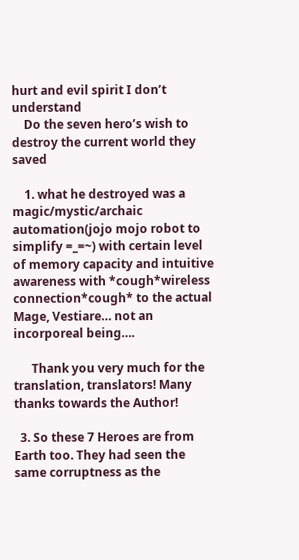hurt and evil spirit I don’t understand
    Do the seven hero’s wish to destroy the current world they saved

    1. what he destroyed was a magic/mystic/archaic automation(jojo mojo robot to simplify =_=~) with certain level of memory capacity and intuitive awareness with *cough*wireless connection*cough* to the actual Mage, Vestiare… not an incorporeal being….

      Thank you very much for the translation, translators! Many thanks towards the Author!

  3. So these 7 Heroes are from Earth too. They had seen the same corruptness as the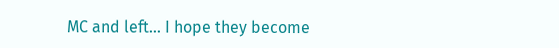MC and left… I hope they become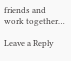friends and work together…

Leave a Reply